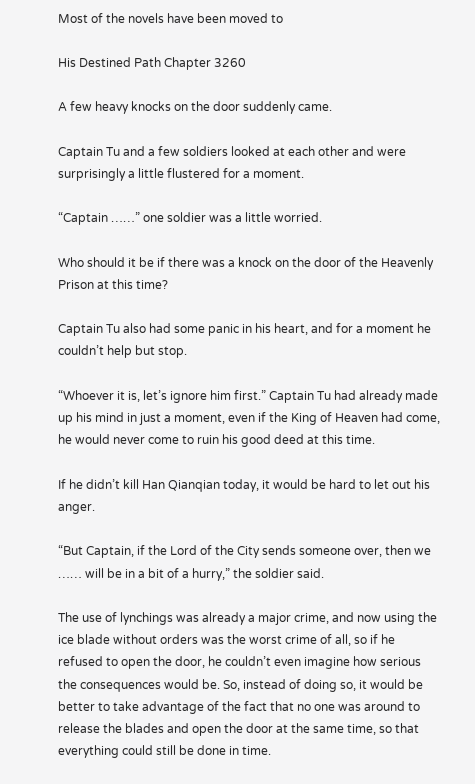Most of the novels have been moved to

His Destined Path Chapter 3260

A few heavy knocks on the door suddenly came.

Captain Tu and a few soldiers looked at each other and were surprisingly a little flustered for a moment.

“Captain ……” one soldier was a little worried.

Who should it be if there was a knock on the door of the Heavenly Prison at this time?

Captain Tu also had some panic in his heart, and for a moment he couldn’t help but stop.

“Whoever it is, let’s ignore him first.” Captain Tu had already made up his mind in just a moment, even if the King of Heaven had come, he would never come to ruin his good deed at this time.

If he didn’t kill Han Qianqian today, it would be hard to let out his anger.

“But Captain, if the Lord of the City sends someone over, then we …… will be in a bit of a hurry,” the soldier said.

The use of lynchings was already a major crime, and now using the ice blade without orders was the worst crime of all, so if he refused to open the door, he couldn’t even imagine how serious the consequences would be. So, instead of doing so, it would be better to take advantage of the fact that no one was around to release the blades and open the door at the same time, so that everything could still be done in time.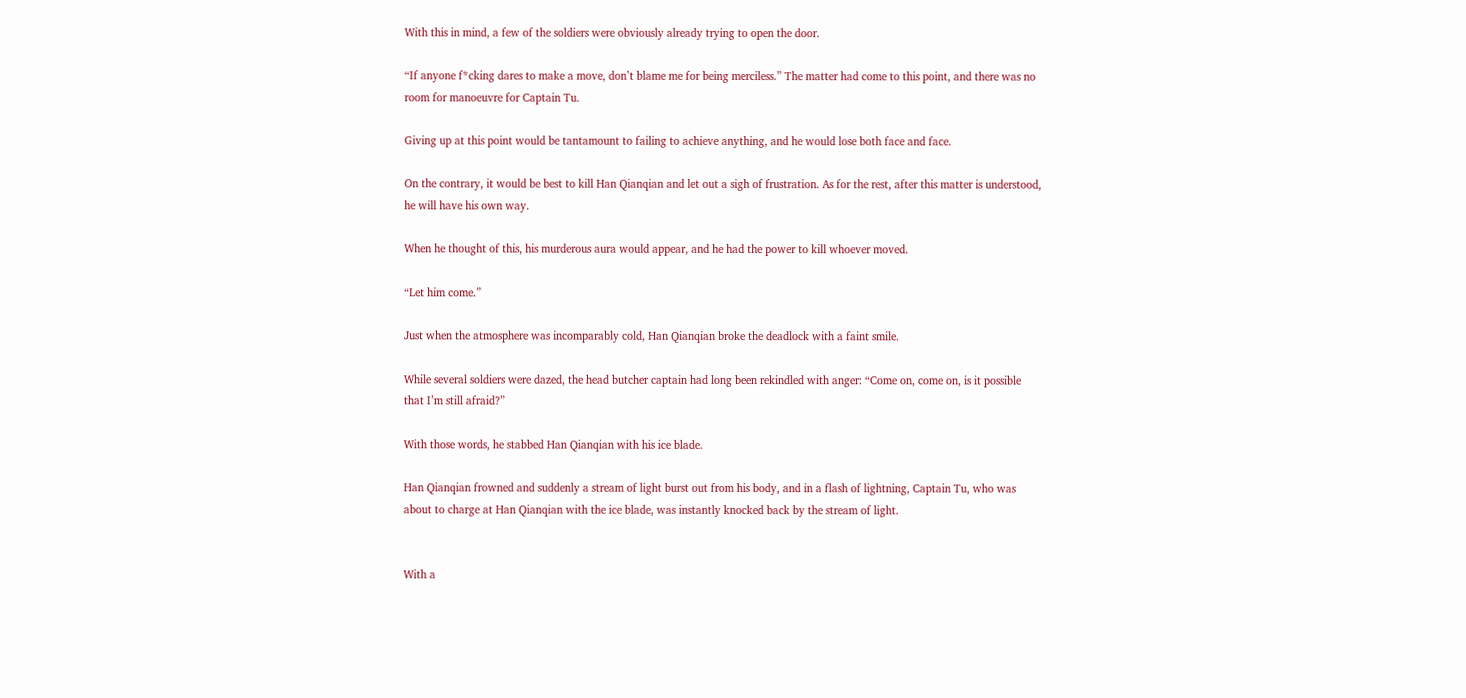With this in mind, a few of the soldiers were obviously already trying to open the door.

“If anyone f*cking dares to make a move, don’t blame me for being merciless.” The matter had come to this point, and there was no room for manoeuvre for Captain Tu.

Giving up at this point would be tantamount to failing to achieve anything, and he would lose both face and face.

On the contrary, it would be best to kill Han Qianqian and let out a sigh of frustration. As for the rest, after this matter is understood, he will have his own way.

When he thought of this, his murderous aura would appear, and he had the power to kill whoever moved.

“Let him come.”

Just when the atmosphere was incomparably cold, Han Qianqian broke the deadlock with a faint smile.

While several soldiers were dazed, the head butcher captain had long been rekindled with anger: “Come on, come on, is it possible that I’m still afraid?”

With those words, he stabbed Han Qianqian with his ice blade.

Han Qianqian frowned and suddenly a stream of light burst out from his body, and in a flash of lightning, Captain Tu, who was about to charge at Han Qianqian with the ice blade, was instantly knocked back by the stream of light.


With a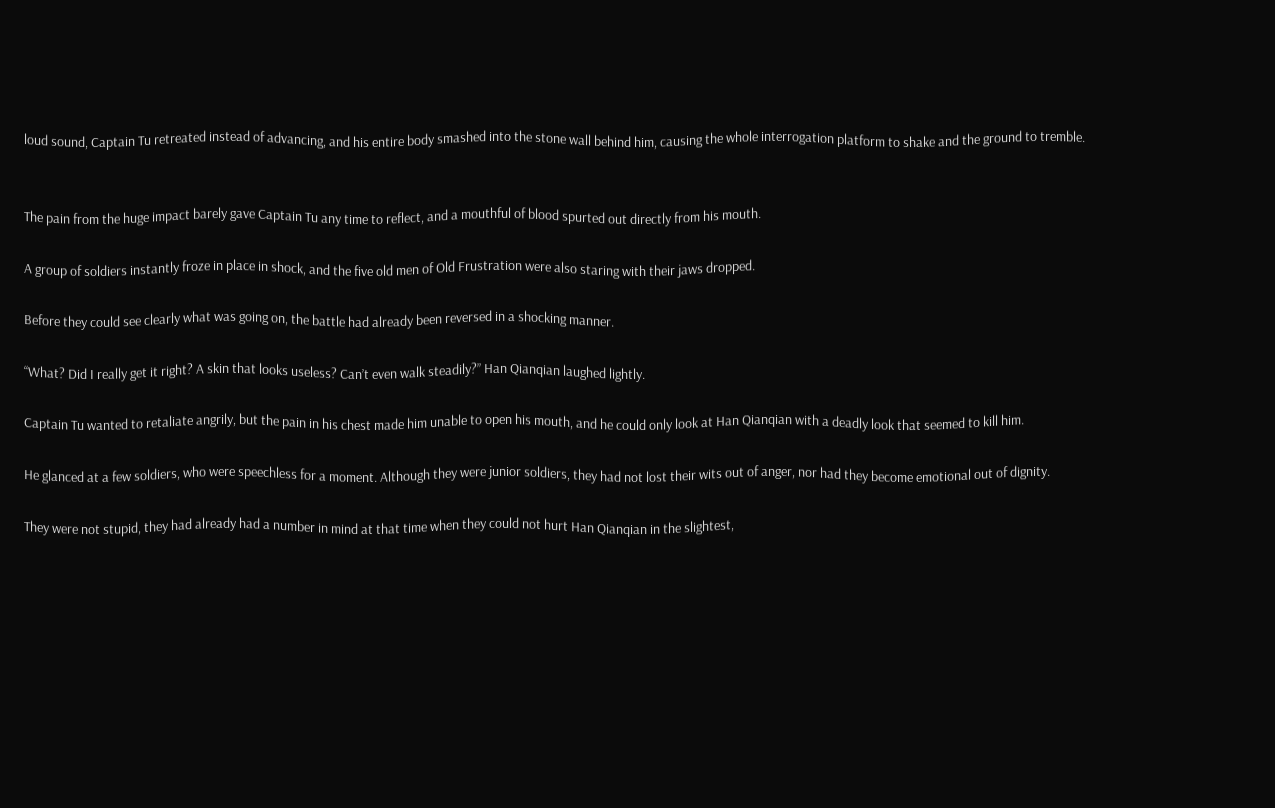loud sound, Captain Tu retreated instead of advancing, and his entire body smashed into the stone wall behind him, causing the whole interrogation platform to shake and the ground to tremble.


The pain from the huge impact barely gave Captain Tu any time to reflect, and a mouthful of blood spurted out directly from his mouth.

A group of soldiers instantly froze in place in shock, and the five old men of Old Frustration were also staring with their jaws dropped.

Before they could see clearly what was going on, the battle had already been reversed in a shocking manner.

“What? Did I really get it right? A skin that looks useless? Can’t even walk steadily?” Han Qianqian laughed lightly.

Captain Tu wanted to retaliate angrily, but the pain in his chest made him unable to open his mouth, and he could only look at Han Qianqian with a deadly look that seemed to kill him.

He glanced at a few soldiers, who were speechless for a moment. Although they were junior soldiers, they had not lost their wits out of anger, nor had they become emotional out of dignity.

They were not stupid, they had already had a number in mind at that time when they could not hurt Han Qianqian in the slightest,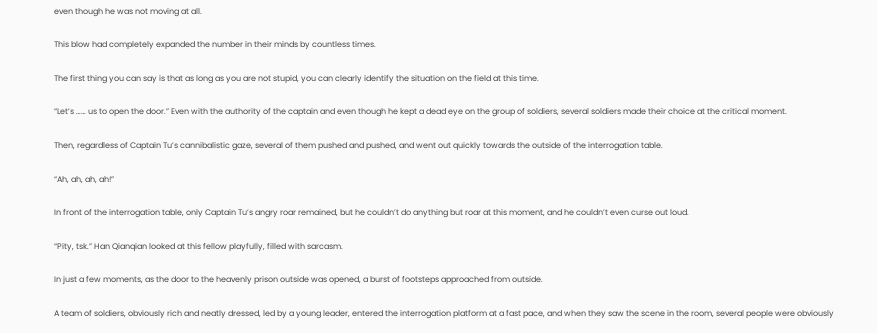even though he was not moving at all.

This blow had completely expanded the number in their minds by countless times.

The first thing you can say is that as long as you are not stupid, you can clearly identify the situation on the field at this time.

“Let’s …… us to open the door.” Even with the authority of the captain and even though he kept a dead eye on the group of soldiers, several soldiers made their choice at the critical moment.

Then, regardless of Captain Tu’s cannibalistic gaze, several of them pushed and pushed, and went out quickly towards the outside of the interrogation table.

“Ah, ah, ah, ah!”

In front of the interrogation table, only Captain Tu’s angry roar remained, but he couldn’t do anything but roar at this moment, and he couldn’t even curse out loud.

“Pity, tsk.” Han Qianqian looked at this fellow playfully, filled with sarcasm.

In just a few moments, as the door to the heavenly prison outside was opened, a burst of footsteps approached from outside.

A team of soldiers, obviously rich and neatly dressed, led by a young leader, entered the interrogation platform at a fast pace, and when they saw the scene in the room, several people were obviously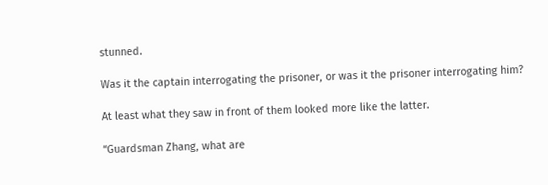stunned.

Was it the captain interrogating the prisoner, or was it the prisoner interrogating him?

At least what they saw in front of them looked more like the latter.

“Guardsman Zhang, what are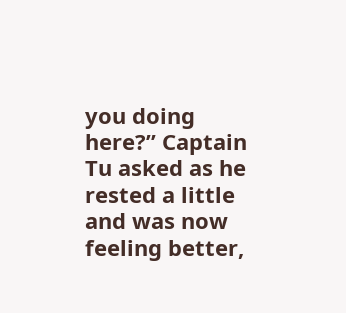you doing here?” Captain Tu asked as he rested a little and was now feeling better,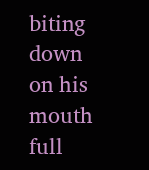biting down on his mouth full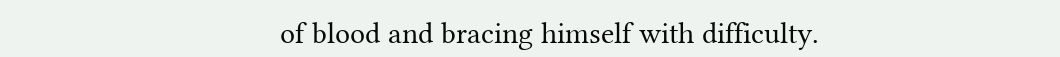of blood and bracing himself with difficulty.